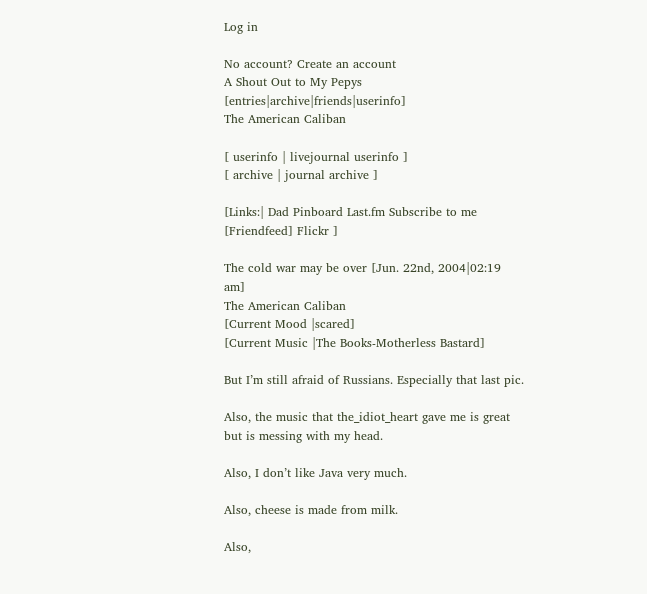Log in

No account? Create an account
A Shout Out to My Pepys [entries|archive|friends|userinfo]
The American Caliban

[ userinfo | livejournal userinfo ]
[ archive | journal archive ]

[Links:| Dad Pinboard Last.fm Subscribe to me [Friendfeed] Flickr ]

The cold war may be over [Jun. 22nd, 2004|02:19 am]
The American Caliban
[Current Mood |scared]
[Current Music |The Books-Motherless Bastard]

But I’m still afraid of Russians. Especially that last pic.

Also, the music that the_idiot_heart gave me is great but is messing with my head.

Also, I don’t like Java very much.

Also, cheese is made from milk.

Also,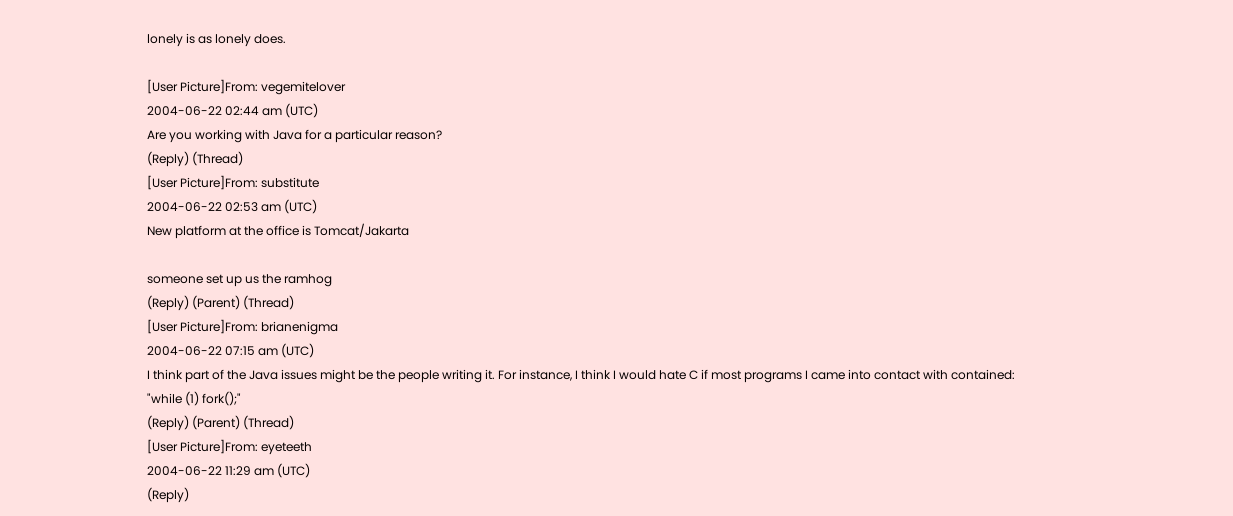lonely is as lonely does.

[User Picture]From: vegemitelover
2004-06-22 02:44 am (UTC)
Are you working with Java for a particular reason?
(Reply) (Thread)
[User Picture]From: substitute
2004-06-22 02:53 am (UTC)
New platform at the office is Tomcat/Jakarta

someone set up us the ramhog
(Reply) (Parent) (Thread)
[User Picture]From: brianenigma
2004-06-22 07:15 am (UTC)
I think part of the Java issues might be the people writing it. For instance, I think I would hate C if most programs I came into contact with contained: "while (1) fork();"
(Reply) (Parent) (Thread)
[User Picture]From: eyeteeth
2004-06-22 11:29 am (UTC)
(Reply)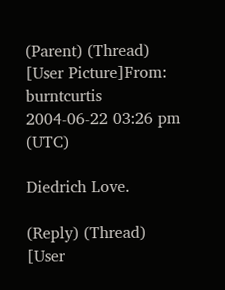(Parent) (Thread)
[User Picture]From: burntcurtis
2004-06-22 03:26 pm (UTC)

Diedrich Love.

(Reply) (Thread)
[User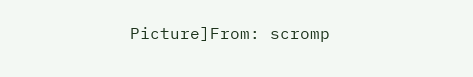Picture]From: scromp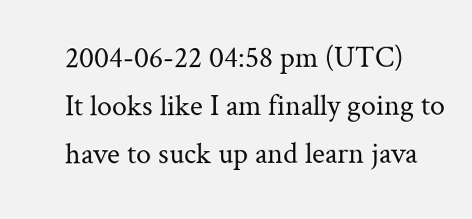2004-06-22 04:58 pm (UTC)
It looks like I am finally going to have to suck up and learn java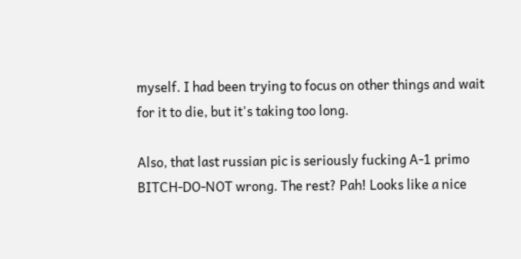myself. I had been trying to focus on other things and wait for it to die, but it's taking too long.

Also, that last russian pic is seriously fucking A-1 primo BITCH-DO-NOT wrong. The rest? Pah! Looks like a nice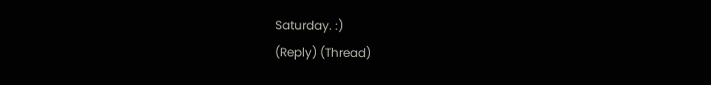Saturday. :)
(Reply) (Thread)